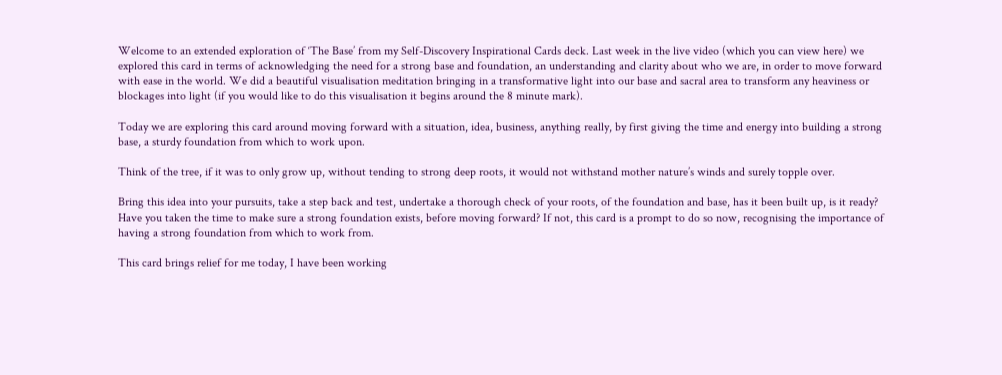Welcome to an extended exploration of ‘The Base’ from my Self-Discovery Inspirational Cards deck. Last week in the live video (which you can view here) we explored this card in terms of acknowledging the need for a strong base and foundation, an understanding and clarity about who we are, in order to move forward with ease in the world. We did a beautiful visualisation meditation bringing in a transformative light into our base and sacral area to transform any heaviness or blockages into light (if you would like to do this visualisation it begins around the 8 minute mark).

Today we are exploring this card around moving forward with a situation, idea, business, anything really, by first giving the time and energy into building a strong base, a sturdy foundation from which to work upon.

Think of the tree, if it was to only grow up, without tending to strong deep roots, it would not withstand mother nature’s winds and surely topple over.

Bring this idea into your pursuits, take a step back and test, undertake a thorough check of your roots, of the foundation and base, has it been built up, is it ready? Have you taken the time to make sure a strong foundation exists, before moving forward? If not, this card is a prompt to do so now, recognising the importance of having a strong foundation from which to work from.

This card brings relief for me today, I have been working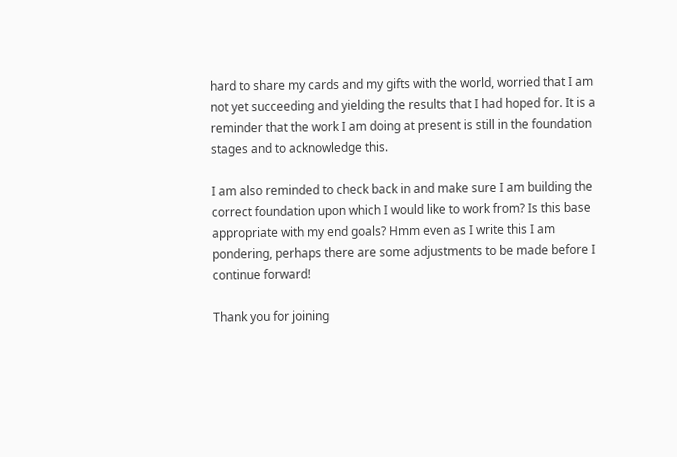hard to share my cards and my gifts with the world, worried that I am not yet succeeding and yielding the results that I had hoped for. It is a reminder that the work I am doing at present is still in the foundation stages and to acknowledge this.

I am also reminded to check back in and make sure I am building the correct foundation upon which I would like to work from? Is this base appropriate with my end goals? Hmm even as I write this I am pondering, perhaps there are some adjustments to be made before I continue forward!

Thank you for joining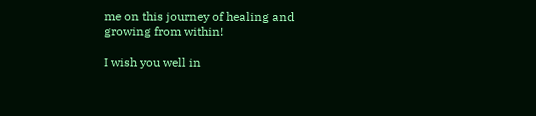me on this journey of healing and growing from within!

I wish you well in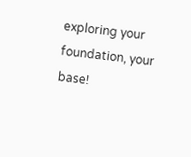exploring your foundation, your base!